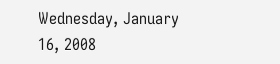Wednesday, January 16, 2008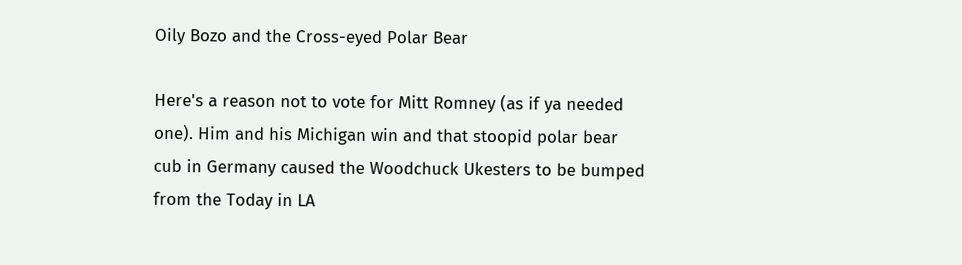Oily Bozo and the Cross-eyed Polar Bear

Here's a reason not to vote for Mitt Romney (as if ya needed one). Him and his Michigan win and that stoopid polar bear cub in Germany caused the Woodchuck Ukesters to be bumped from the Today in LA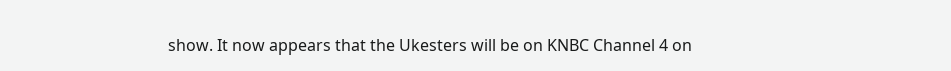show. It now appears that the Ukesters will be on KNBC Channel 4 on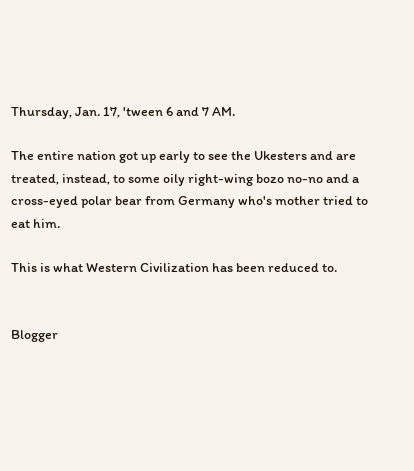Thursday, Jan. 17, 'tween 6 and 7 AM.

The entire nation got up early to see the Ukesters and are treated, instead, to some oily right-wing bozo no-no and a cross-eyed polar bear from Germany who's mother tried to eat him.

This is what Western Civilization has been reduced to.


Blogger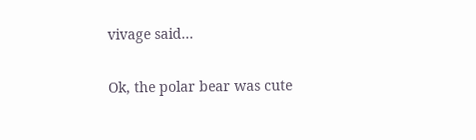vivage said...

Ok, the polar bear was cute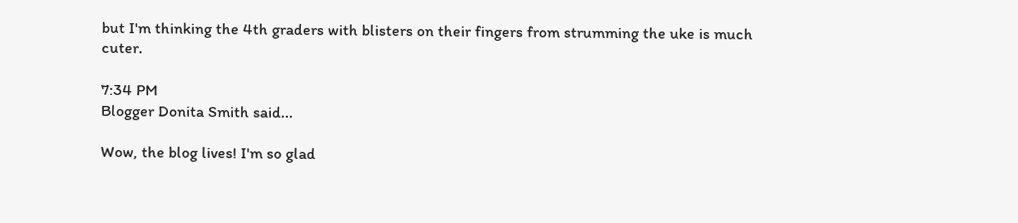but I'm thinking the 4th graders with blisters on their fingers from strumming the uke is much cuter.

7:34 PM
Blogger Donita Smith said...

Wow, the blog lives! I'm so glad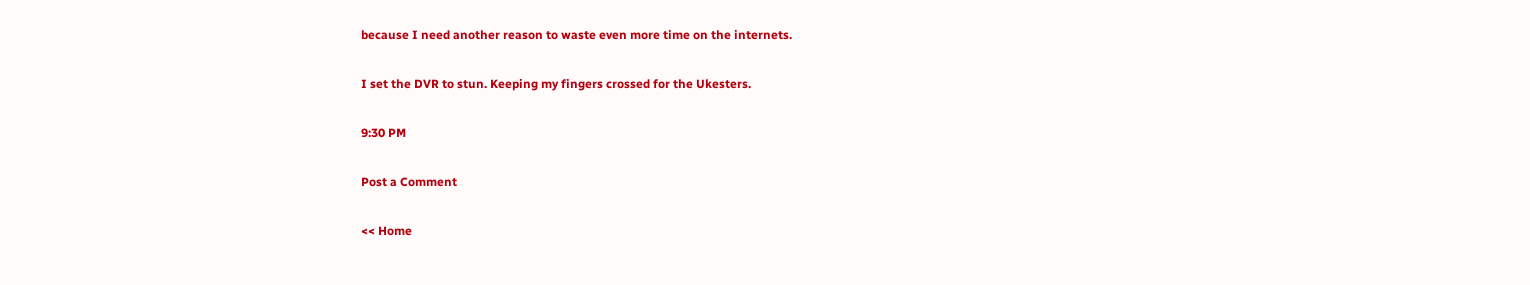because I need another reason to waste even more time on the internets.

I set the DVR to stun. Keeping my fingers crossed for the Ukesters.

9:30 PM

Post a Comment

<< Home